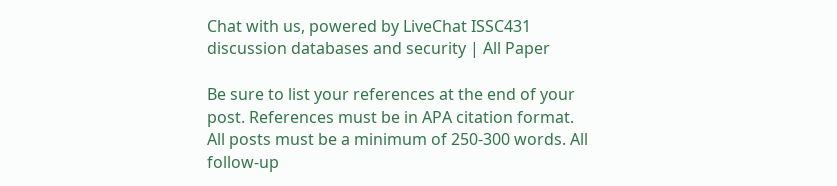Chat with us, powered by LiveChat ISSC431 discussion databases and security | All Paper

Be sure to list your references at the end of your post. References must be in APA citation format. All posts must be a minimum of 250-300 words. All follow-up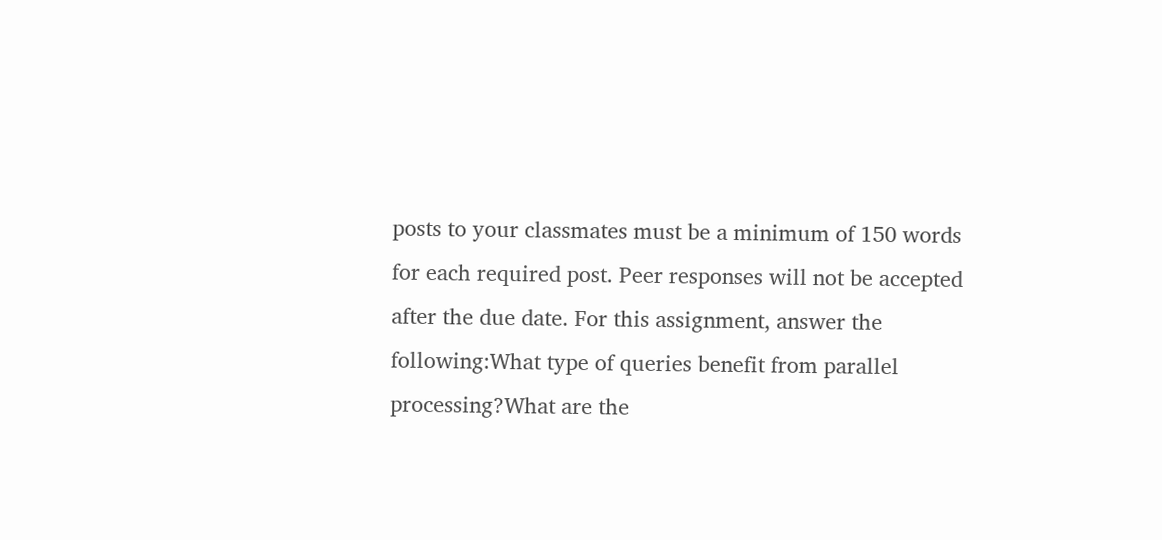posts to your classmates must be a minimum of 150 words for each required post. Peer responses will not be accepted after the due date. For this assignment, answer the following:What type of queries benefit from parallel processing?What are the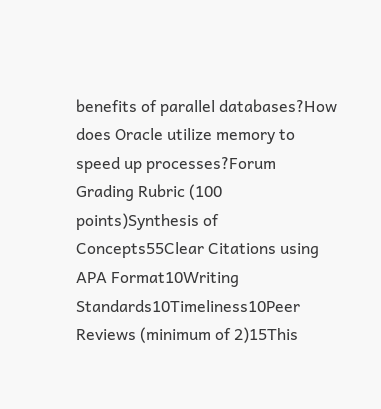benefits of parallel databases?How does Oracle utilize memory to speed up processes?Forum Grading Rubric (100 points)Synthesis of Concepts55Clear Citations using APA Format10Writing Standards10Timeliness10Peer Reviews (minimum of 2)15This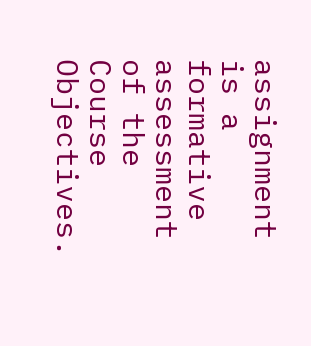assignment is a formative assessment of the Course Objectives.